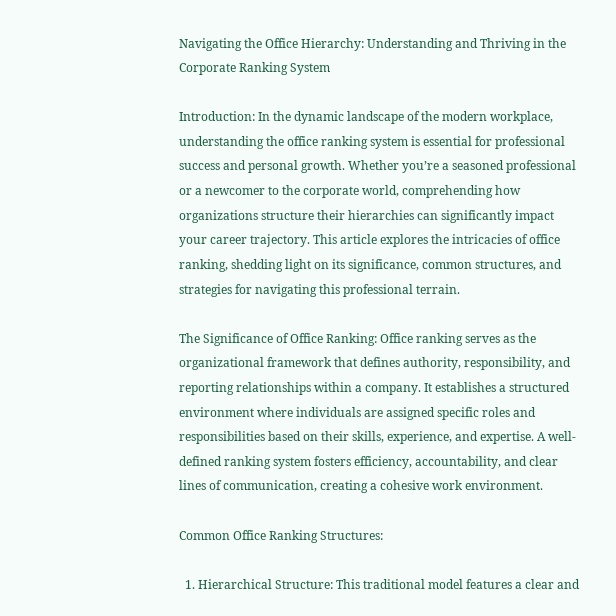Navigating the Office Hierarchy: Understanding and Thriving in the Corporate Ranking System

Introduction: In the dynamic landscape of the modern workplace, understanding the office ranking system is essential for professional success and personal growth. Whether you’re a seasoned professional or a newcomer to the corporate world, comprehending how organizations structure their hierarchies can significantly impact your career trajectory. This article explores the intricacies of office ranking, shedding light on its significance, common structures, and strategies for navigating this professional terrain.

The Significance of Office Ranking: Office ranking serves as the organizational framework that defines authority, responsibility, and reporting relationships within a company. It establishes a structured environment where individuals are assigned specific roles and responsibilities based on their skills, experience, and expertise. A well-defined ranking system fosters efficiency, accountability, and clear lines of communication, creating a cohesive work environment.

Common Office Ranking Structures:

  1. Hierarchical Structure: This traditional model features a clear and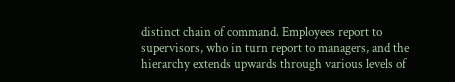distinct chain of command. Employees report to supervisors, who in turn report to managers, and the hierarchy extends upwards through various levels of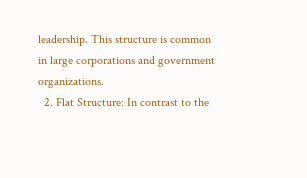leadership. This structure is common in large corporations and government organizations.
  2. Flat Structure: In contrast to the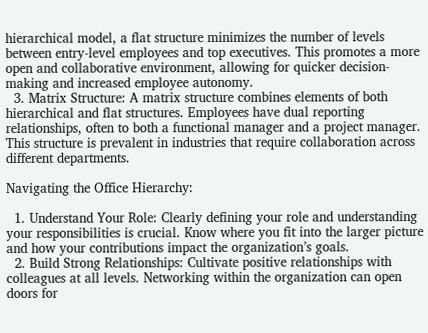hierarchical model, a flat structure minimizes the number of levels between entry-level employees and top executives. This promotes a more open and collaborative environment, allowing for quicker decision-making and increased employee autonomy.
  3. Matrix Structure: A matrix structure combines elements of both hierarchical and flat structures. Employees have dual reporting relationships, often to both a functional manager and a project manager. This structure is prevalent in industries that require collaboration across different departments.

Navigating the Office Hierarchy:

  1. Understand Your Role: Clearly defining your role and understanding your responsibilities is crucial. Know where you fit into the larger picture and how your contributions impact the organization’s goals.
  2. Build Strong Relationships: Cultivate positive relationships with colleagues at all levels. Networking within the organization can open doors for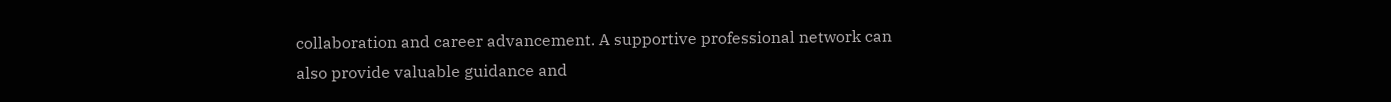collaboration and career advancement. A supportive professional network can also provide valuable guidance and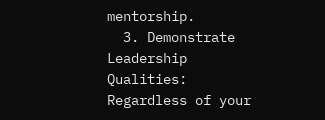mentorship.
  3. Demonstrate Leadership Qualities: Regardless of your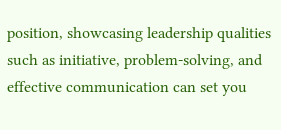position, showcasing leadership qualities such as initiative, problem-solving, and effective communication can set you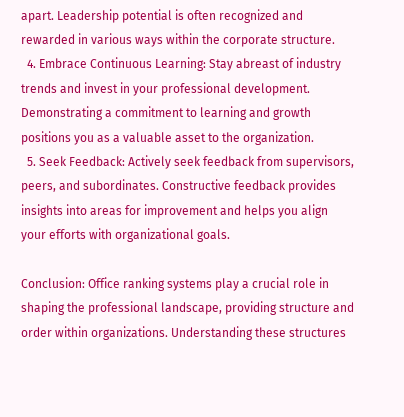apart. Leadership potential is often recognized and rewarded in various ways within the corporate structure.
  4. Embrace Continuous Learning: Stay abreast of industry trends and invest in your professional development. Demonstrating a commitment to learning and growth positions you as a valuable asset to the organization.
  5. Seek Feedback: Actively seek feedback from supervisors, peers, and subordinates. Constructive feedback provides insights into areas for improvement and helps you align your efforts with organizational goals.

Conclusion: Office ranking systems play a crucial role in shaping the professional landscape, providing structure and order within organizations. Understanding these structures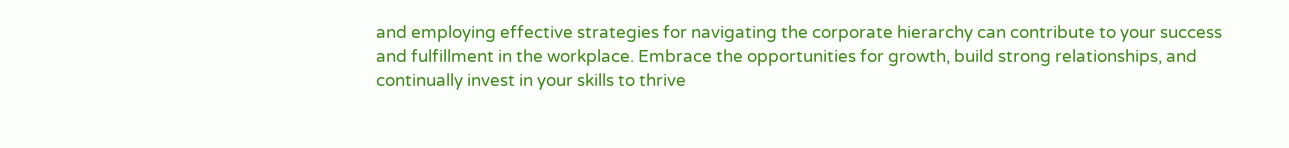and employing effective strategies for navigating the corporate hierarchy can contribute to your success and fulfillment in the workplace. Embrace the opportunities for growth, build strong relationships, and continually invest in your skills to thrive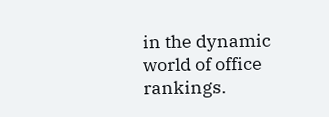in the dynamic world of office rankings.